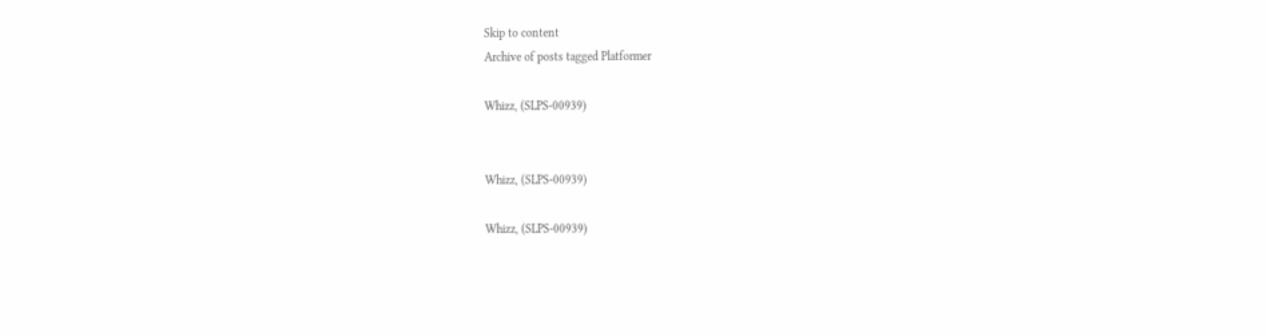Skip to content
Archive of posts tagged Platformer

Whizz, (SLPS-00939)


Whizz, (SLPS-00939)

Whizz, (SLPS-00939)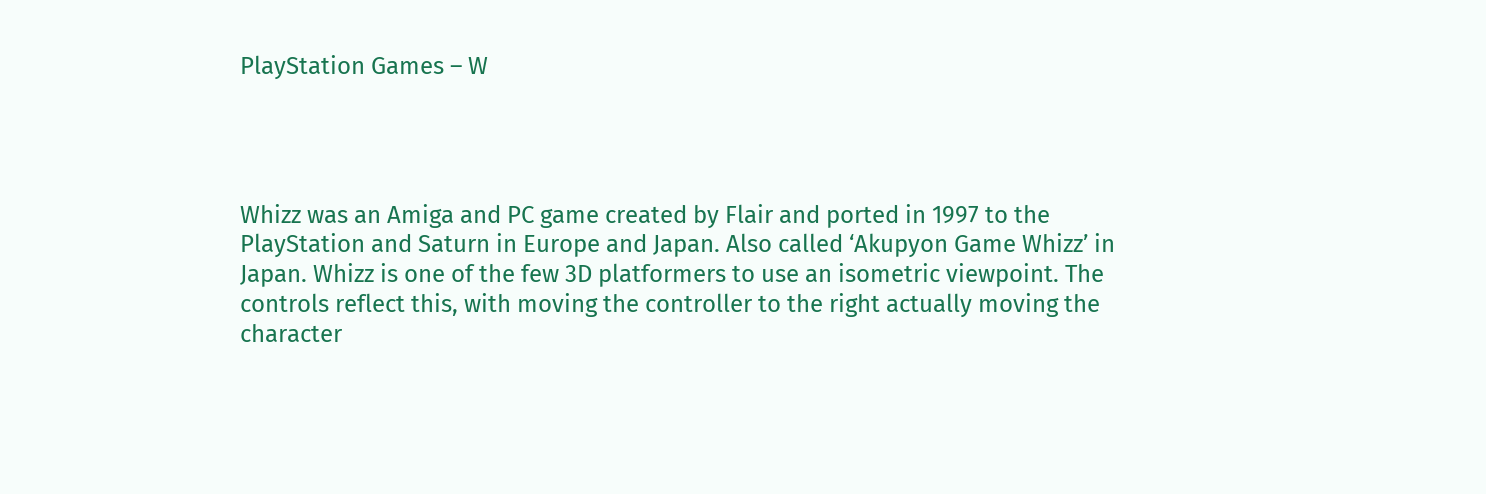PlayStation Games – W




Whizz was an Amiga and PC game created by Flair and ported in 1997 to the PlayStation and Saturn in Europe and Japan. Also called ‘Akupyon Game Whizz’ in Japan. Whizz is one of the few 3D platformers to use an isometric viewpoint. The controls reflect this, with moving the controller to the right actually moving the character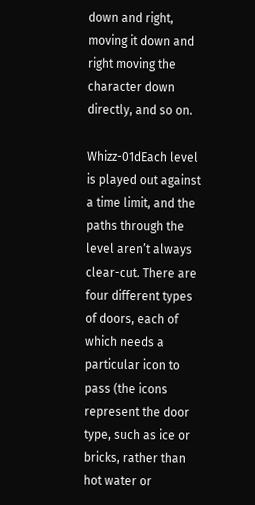down and right, moving it down and right moving the character down directly, and so on.

Whizz-01dEach level is played out against a time limit, and the paths through the level aren’t always clear-cut. There are four different types of doors, each of which needs a particular icon to pass (the icons represent the door type, such as ice or bricks, rather than hot water or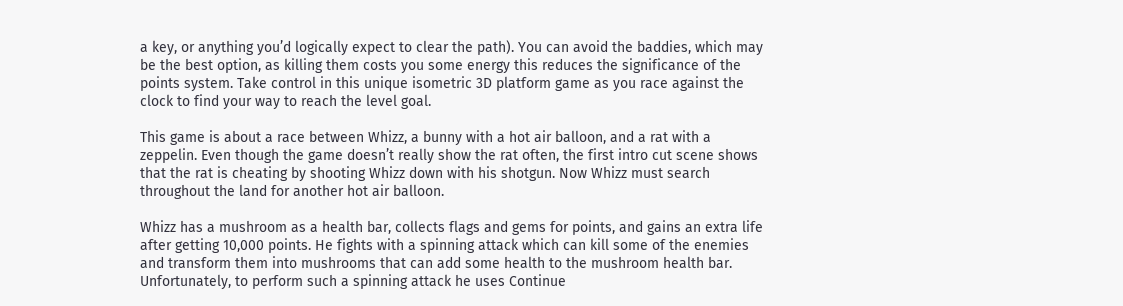a key, or anything you’d logically expect to clear the path). You can avoid the baddies, which may be the best option, as killing them costs you some energy this reduces the significance of the points system. Take control in this unique isometric 3D platform game as you race against the clock to find your way to reach the level goal.

This game is about a race between Whizz, a bunny with a hot air balloon, and a rat with a zeppelin. Even though the game doesn’t really show the rat often, the first intro cut scene shows that the rat is cheating by shooting Whizz down with his shotgun. Now Whizz must search throughout the land for another hot air balloon.

Whizz has a mushroom as a health bar, collects flags and gems for points, and gains an extra life after getting 10,000 points. He fights with a spinning attack which can kill some of the enemies and transform them into mushrooms that can add some health to the mushroom health bar.
Unfortunately, to perform such a spinning attack he uses Continue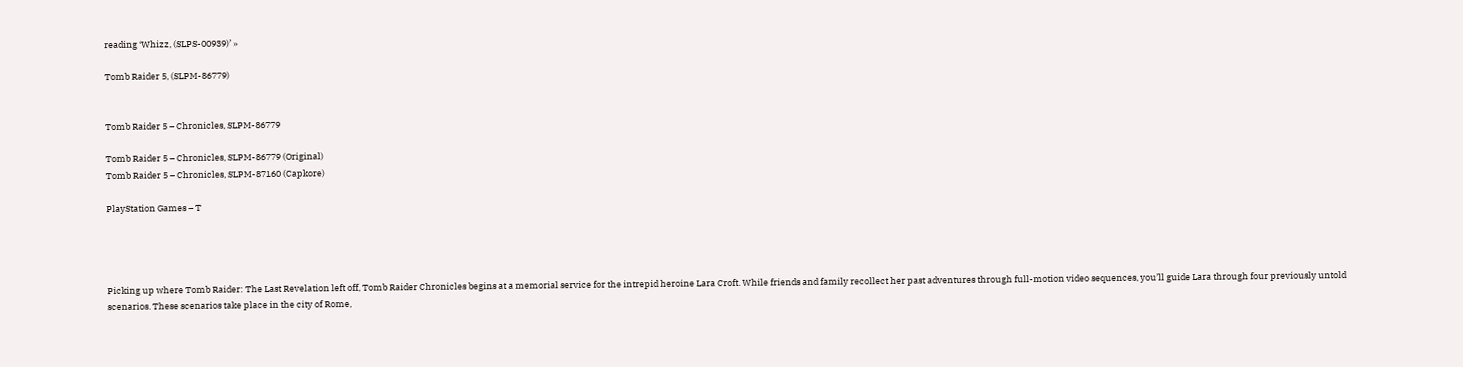reading ‘Whizz, (SLPS-00939)’ »

Tomb Raider 5, (SLPM-86779)


Tomb Raider 5 – Chronicles, SLPM-86779

Tomb Raider 5 – Chronicles, SLPM-86779 (Original)
Tomb Raider 5 – Chronicles, SLPM-87160 (Capkore)

PlayStation Games – T




Picking up where Tomb Raider: The Last Revelation left off, Tomb Raider Chronicles begins at a memorial service for the intrepid heroine Lara Croft. While friends and family recollect her past adventures through full-motion video sequences, you’ll guide Lara through four previously untold scenarios. These scenarios take place in the city of Rome,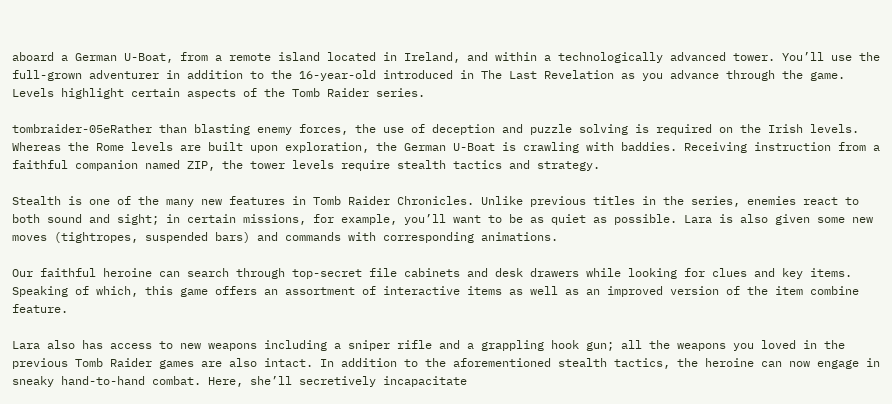aboard a German U-Boat, from a remote island located in Ireland, and within a technologically advanced tower. You’ll use the full-grown adventurer in addition to the 16-year-old introduced in The Last Revelation as you advance through the game. Levels highlight certain aspects of the Tomb Raider series.

tombraider-05eRather than blasting enemy forces, the use of deception and puzzle solving is required on the Irish levels. Whereas the Rome levels are built upon exploration, the German U-Boat is crawling with baddies. Receiving instruction from a faithful companion named ZIP, the tower levels require stealth tactics and strategy.

Stealth is one of the many new features in Tomb Raider Chronicles. Unlike previous titles in the series, enemies react to both sound and sight; in certain missions, for example, you’ll want to be as quiet as possible. Lara is also given some new moves (tightropes, suspended bars) and commands with corresponding animations.

Our faithful heroine can search through top-secret file cabinets and desk drawers while looking for clues and key items. Speaking of which, this game offers an assortment of interactive items as well as an improved version of the item combine feature.

Lara also has access to new weapons including a sniper rifle and a grappling hook gun; all the weapons you loved in the previous Tomb Raider games are also intact. In addition to the aforementioned stealth tactics, the heroine can now engage in sneaky hand-to-hand combat. Here, she’ll secretively incapacitate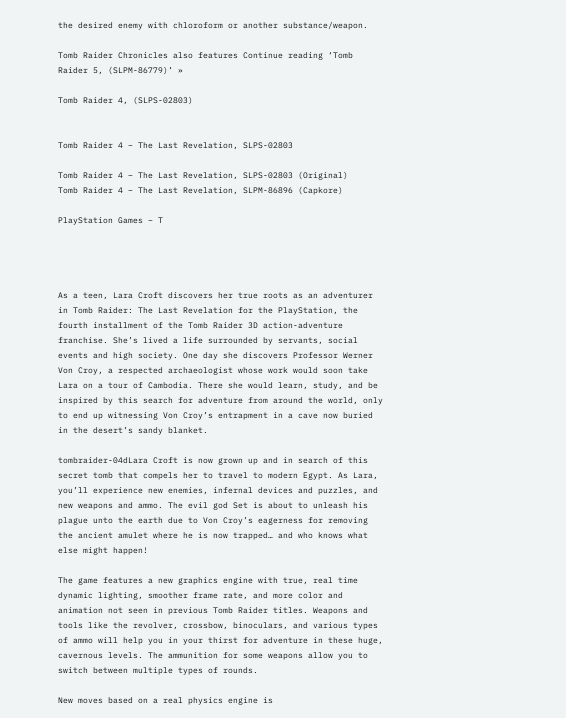the desired enemy with chloroform or another substance/weapon.

Tomb Raider Chronicles also features Continue reading ‘Tomb Raider 5, (SLPM-86779)’ »

Tomb Raider 4, (SLPS-02803)


Tomb Raider 4 – The Last Revelation, SLPS-02803

Tomb Raider 4 – The Last Revelation, SLPS-02803 (Original)
Tomb Raider 4 – The Last Revelation, SLPM-86896 (Capkore)

PlayStation Games – T




As a teen, Lara Croft discovers her true roots as an adventurer in Tomb Raider: The Last Revelation for the PlayStation, the fourth installment of the Tomb Raider 3D action-adventure franchise. She’s lived a life surrounded by servants, social events and high society. One day she discovers Professor Werner Von Croy, a respected archaeologist whose work would soon take Lara on a tour of Cambodia. There she would learn, study, and be inspired by this search for adventure from around the world, only to end up witnessing Von Croy’s entrapment in a cave now buried in the desert’s sandy blanket.

tombraider-04dLara Croft is now grown up and in search of this secret tomb that compels her to travel to modern Egypt. As Lara, you’ll experience new enemies, infernal devices and puzzles, and new weapons and ammo. The evil god Set is about to unleash his plague unto the earth due to Von Croy’s eagerness for removing the ancient amulet where he is now trapped… and who knows what else might happen!

The game features a new graphics engine with true, real time dynamic lighting, smoother frame rate, and more color and animation not seen in previous Tomb Raider titles. Weapons and tools like the revolver, crossbow, binoculars, and various types of ammo will help you in your thirst for adventure in these huge, cavernous levels. The ammunition for some weapons allow you to switch between multiple types of rounds.

New moves based on a real physics engine is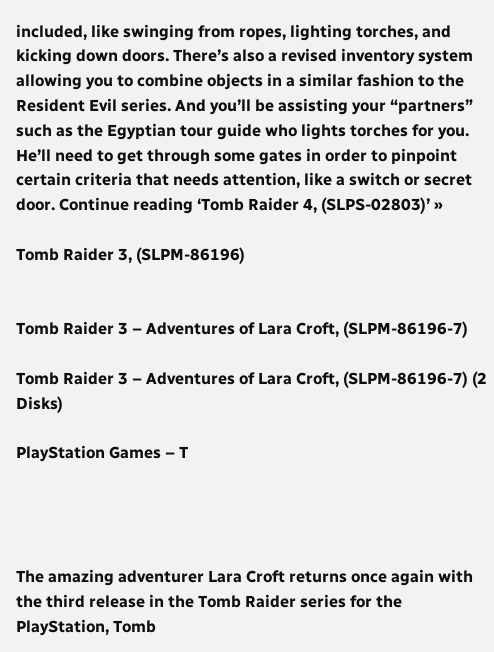included, like swinging from ropes, lighting torches, and kicking down doors. There’s also a revised inventory system allowing you to combine objects in a similar fashion to the Resident Evil series. And you’ll be assisting your “partners” such as the Egyptian tour guide who lights torches for you. He’ll need to get through some gates in order to pinpoint certain criteria that needs attention, like a switch or secret door. Continue reading ‘Tomb Raider 4, (SLPS-02803)’ »

Tomb Raider 3, (SLPM-86196)


Tomb Raider 3 – Adventures of Lara Croft, (SLPM-86196-7)

Tomb Raider 3 – Adventures of Lara Croft, (SLPM-86196-7) (2 Disks)

PlayStation Games – T




The amazing adventurer Lara Croft returns once again with the third release in the Tomb Raider series for the PlayStation, Tomb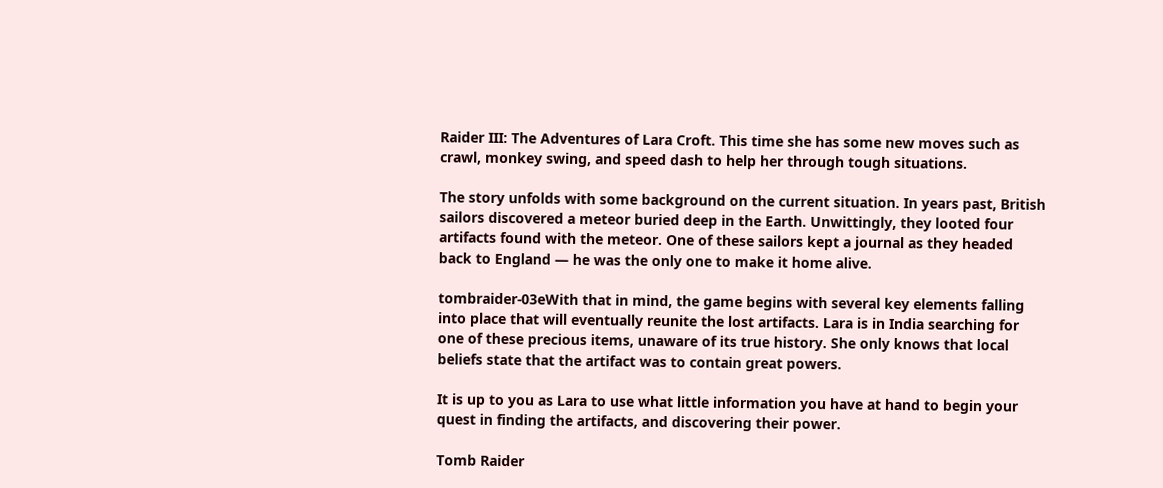Raider III: The Adventures of Lara Croft. This time she has some new moves such as crawl, monkey swing, and speed dash to help her through tough situations.

The story unfolds with some background on the current situation. In years past, British sailors discovered a meteor buried deep in the Earth. Unwittingly, they looted four artifacts found with the meteor. One of these sailors kept a journal as they headed back to England — he was the only one to make it home alive.

tombraider-03eWith that in mind, the game begins with several key elements falling into place that will eventually reunite the lost artifacts. Lara is in India searching for one of these precious items, unaware of its true history. She only knows that local beliefs state that the artifact was to contain great powers.

It is up to you as Lara to use what little information you have at hand to begin your quest in finding the artifacts, and discovering their power.

Tomb Raider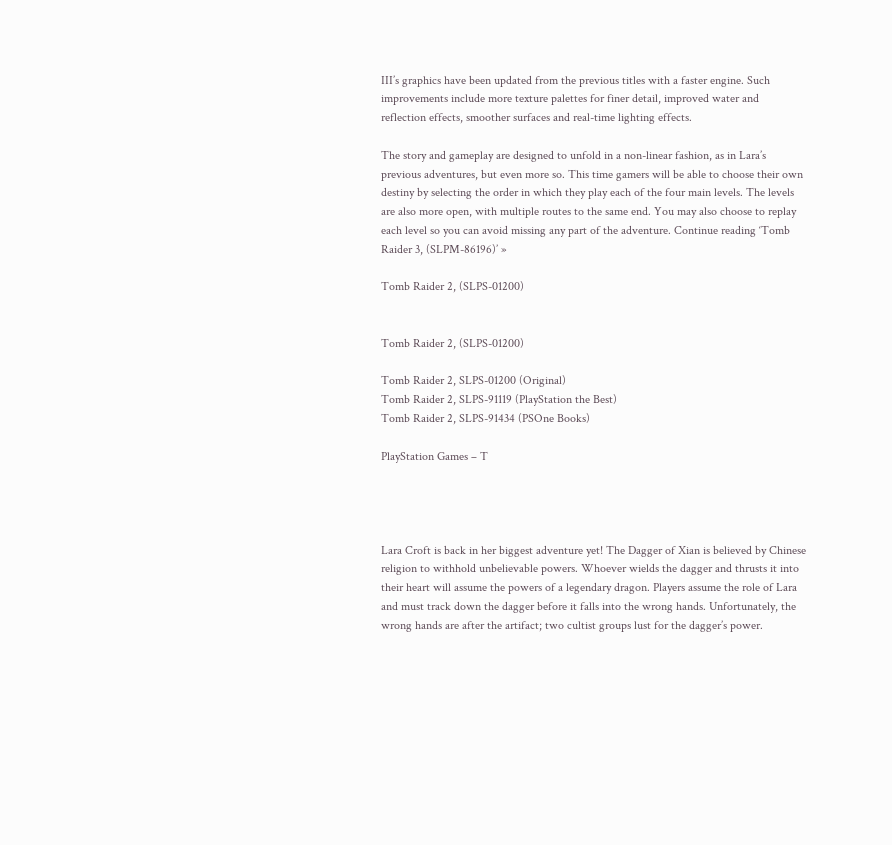III’s graphics have been updated from the previous titles with a faster engine. Such improvements include more texture palettes for finer detail, improved water and reflection effects, smoother surfaces and real-time lighting effects.

The story and gameplay are designed to unfold in a non-linear fashion, as in Lara’s previous adventures, but even more so. This time gamers will be able to choose their own destiny by selecting the order in which they play each of the four main levels. The levels are also more open, with multiple routes to the same end. You may also choose to replay each level so you can avoid missing any part of the adventure. Continue reading ‘Tomb Raider 3, (SLPM-86196)’ »

Tomb Raider 2, (SLPS-01200)


Tomb Raider 2, (SLPS-01200)

Tomb Raider 2, SLPS-01200 (Original)
Tomb Raider 2, SLPS-91119 (PlayStation the Best)
Tomb Raider 2, SLPS-91434 (PSOne Books)

PlayStation Games – T




Lara Croft is back in her biggest adventure yet! The Dagger of Xian is believed by Chinese religion to withhold unbelievable powers. Whoever wields the dagger and thrusts it into their heart will assume the powers of a legendary dragon. Players assume the role of Lara and must track down the dagger before it falls into the wrong hands. Unfortunately, the wrong hands are after the artifact; two cultist groups lust for the dagger’s power.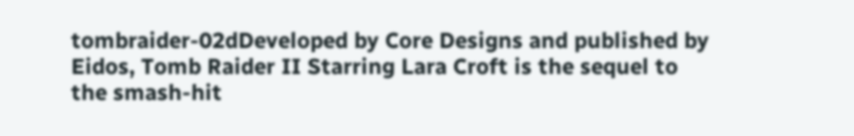tombraider-02dDeveloped by Core Designs and published by Eidos, Tomb Raider II Starring Lara Croft is the sequel to the smash-hit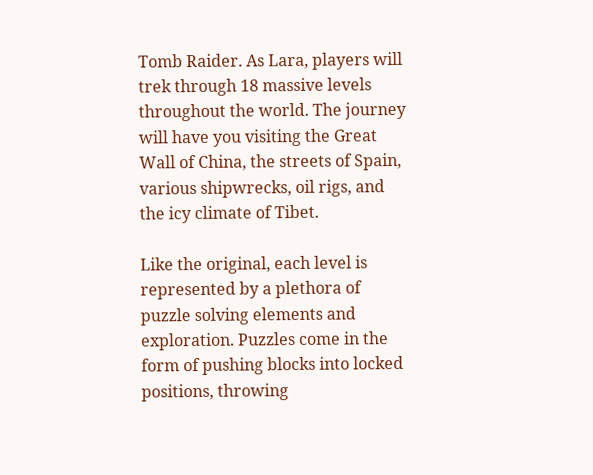Tomb Raider. As Lara, players will trek through 18 massive levels throughout the world. The journey will have you visiting the Great Wall of China, the streets of Spain, various shipwrecks, oil rigs, and the icy climate of Tibet.

Like the original, each level is represented by a plethora of puzzle solving elements and exploration. Puzzles come in the form of pushing blocks into locked positions, throwing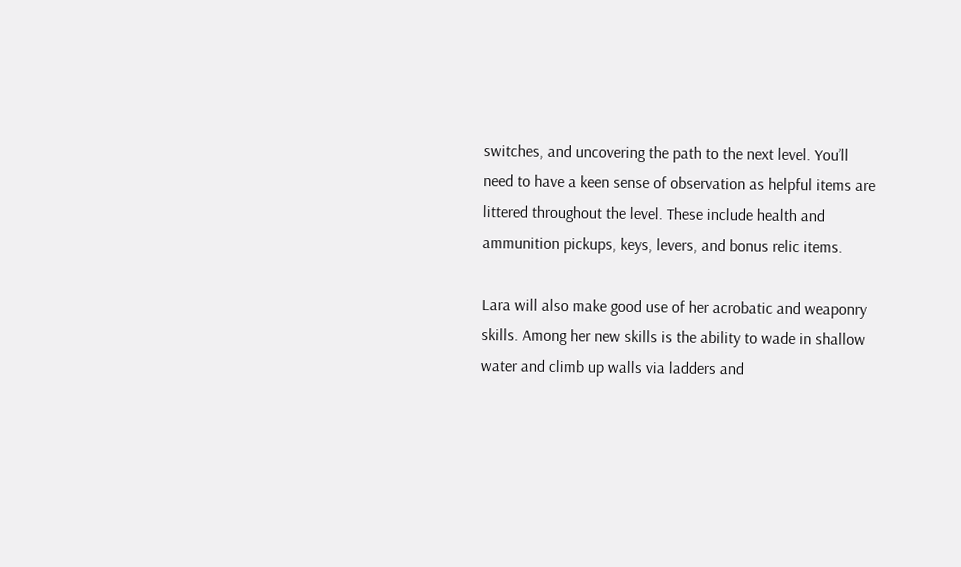switches, and uncovering the path to the next level. You’ll need to have a keen sense of observation as helpful items are littered throughout the level. These include health and ammunition pickups, keys, levers, and bonus relic items.

Lara will also make good use of her acrobatic and weaponry skills. Among her new skills is the ability to wade in shallow water and climb up walls via ladders and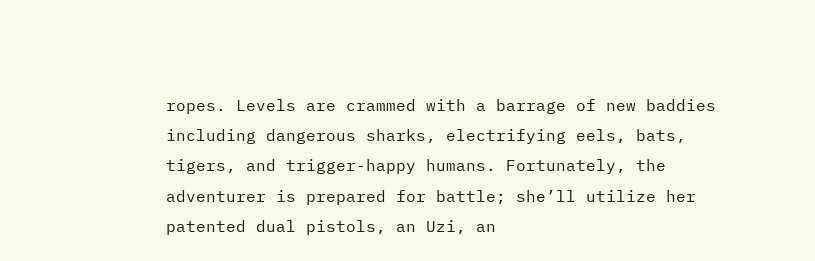ropes. Levels are crammed with a barrage of new baddies including dangerous sharks, electrifying eels, bats, tigers, and trigger-happy humans. Fortunately, the adventurer is prepared for battle; she’ll utilize her patented dual pistols, an Uzi, an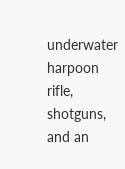underwater harpoon rifle, shotguns, and an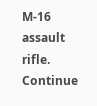M-16 assault rifle. Continue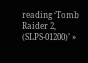reading ‘Tomb Raider 2, (SLPS-01200)’ »